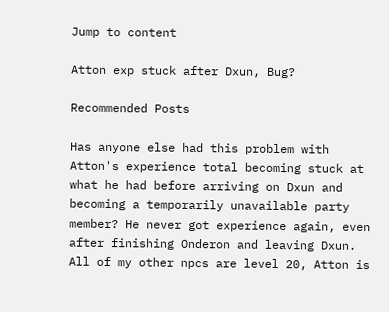Jump to content

Atton exp stuck after Dxun, Bug?

Recommended Posts

Has anyone else had this problem with Atton's experience total becoming stuck at what he had before arriving on Dxun and becoming a temporarily unavailable party member? He never got experience again, even after finishing Onderon and leaving Dxun. All of my other npcs are level 20, Atton is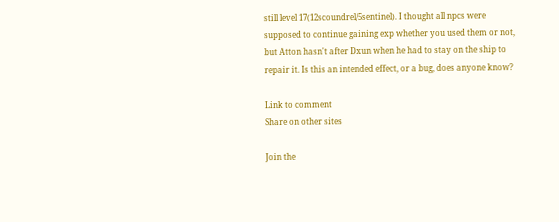still level 17(12scoundrel/5sentinel). I thought all npcs were supposed to continue gaining exp whether you used them or not, but Atton hasn't after Dxun when he had to stay on the ship to repair it. Is this an intended effect, or a bug, does anyone know?

Link to comment
Share on other sites

Join the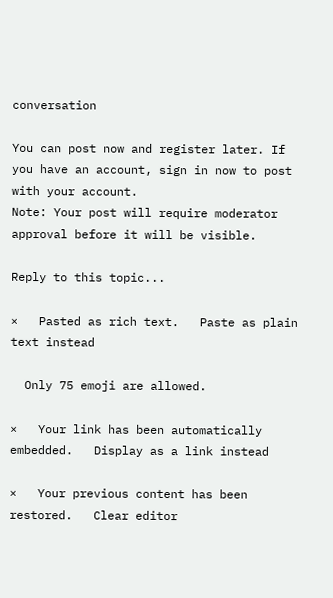conversation

You can post now and register later. If you have an account, sign in now to post with your account.
Note: Your post will require moderator approval before it will be visible.

Reply to this topic...

×   Pasted as rich text.   Paste as plain text instead

  Only 75 emoji are allowed.

×   Your link has been automatically embedded.   Display as a link instead

×   Your previous content has been restored.   Clear editor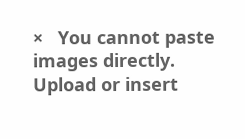×   You cannot paste images directly. Upload or insert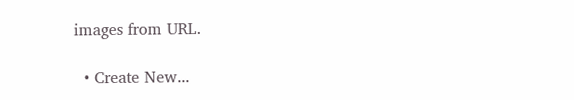images from URL.

  • Create New...